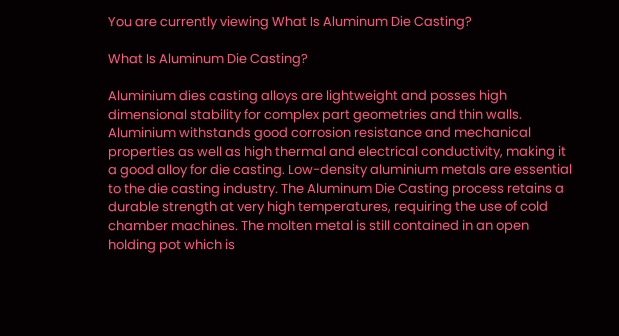You are currently viewing What Is Aluminum Die Casting?

What Is Aluminum Die Casting?

Aluminium dies casting alloys are lightweight and posses high dimensional stability for complex part geometries and thin walls. Aluminium withstands good corrosion resistance and mechanical properties as well as high thermal and electrical conductivity, making it a good alloy for die casting. Low-density aluminium metals are essential to the die casting industry. The Aluminum Die Casting process retains a durable strength at very high temperatures, requiring the use of cold chamber machines. The molten metal is still contained in an open holding pot which is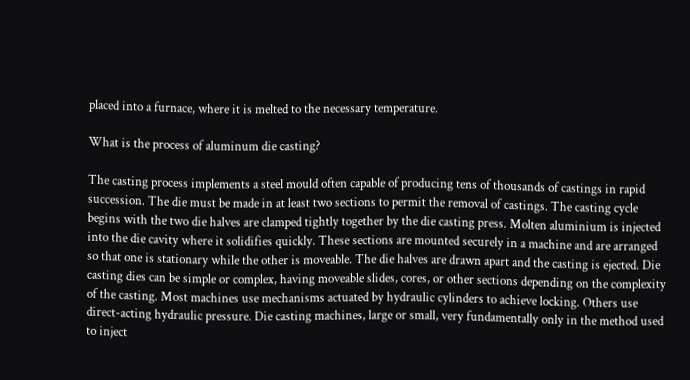placed into a furnace, where it is melted to the necessary temperature.

What is the process of aluminum die casting?

The casting process implements a steel mould often capable of producing tens of thousands of castings in rapid succession. The die must be made in at least two sections to permit the removal of castings. The casting cycle begins with the two die halves are clamped tightly together by the die casting press. Molten aluminium is injected into the die cavity where it solidifies quickly. These sections are mounted securely in a machine and are arranged so that one is stationary while the other is moveable. The die halves are drawn apart and the casting is ejected. Die casting dies can be simple or complex, having moveable slides, cores, or other sections depending on the complexity of the casting. Most machines use mechanisms actuated by hydraulic cylinders to achieve locking. Others use direct-acting hydraulic pressure. Die casting machines, large or small, very fundamentally only in the method used to inject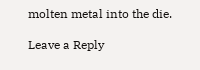molten metal into the die.

Leave a Reply